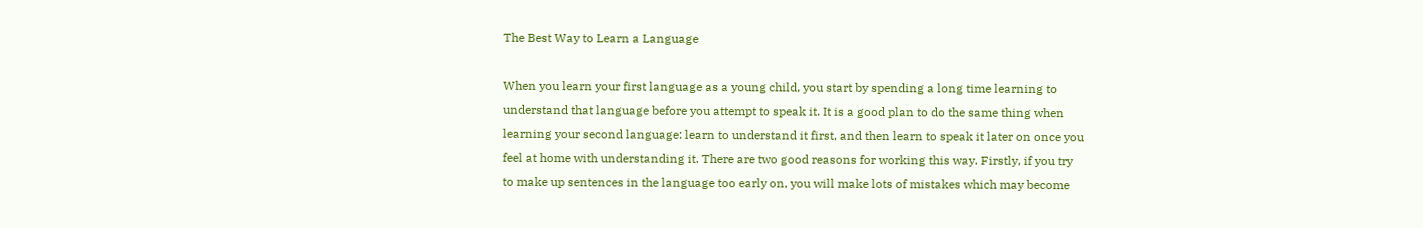The Best Way to Learn a Language

When you learn your first language as a young child, you start by spending a long time learning to understand that language before you attempt to speak it. It is a good plan to do the same thing when learning your second language: learn to understand it first, and then learn to speak it later on once you feel at home with understanding it. There are two good reasons for working this way. Firstly, if you try to make up sentences in the language too early on, you will make lots of mistakes which may become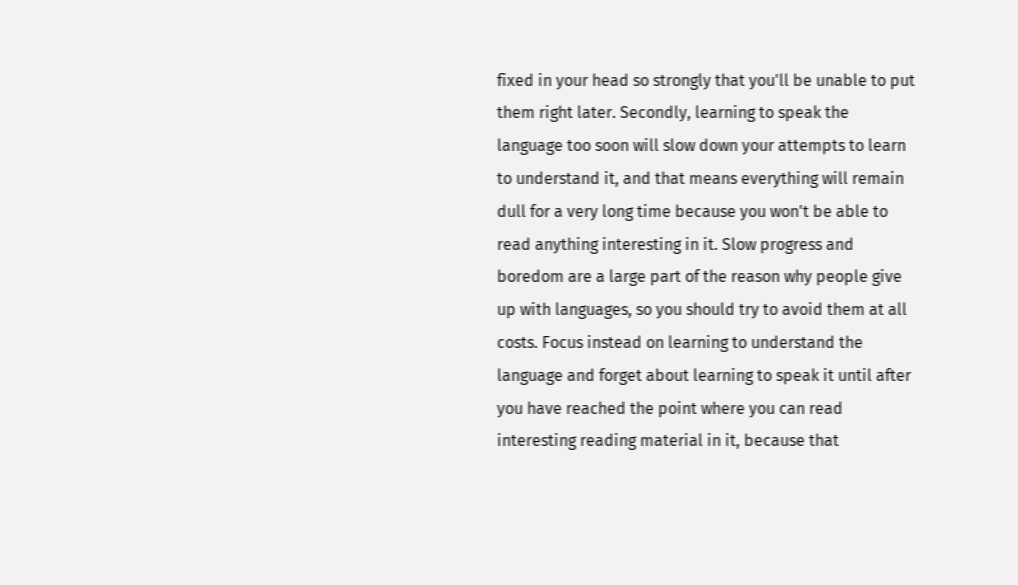fixed in your head so strongly that you'll be unable to put them right later. Secondly, learning to speak the language too soon will slow down your attempts to learn to understand it, and that means everything will remain dull for a very long time because you won't be able to read anything interesting in it. Slow progress and boredom are a large part of the reason why people give up with languages, so you should try to avoid them at all costs. Focus instead on learning to understand the language and forget about learning to speak it until after you have reached the point where you can read interesting reading material in it, because that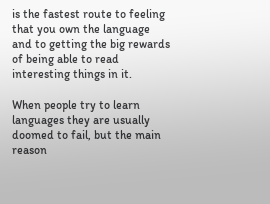is the fastest route to feeling that you own the language and to getting the big rewards of being able to read interesting things in it.

When people try to learn languages they are usually doomed to fail, but the main reason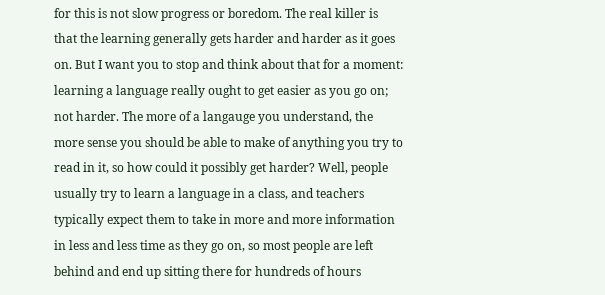for this is not slow progress or boredom. The real killer is that the learning generally gets harder and harder as it goes on. But I want you to stop and think about that for a moment: learning a language really ought to get easier as you go on; not harder. The more of a langauge you understand, the more sense you should be able to make of anything you try to read in it, so how could it possibly get harder? Well, people usually try to learn a language in a class, and teachers typically expect them to take in more and more information in less and less time as they go on, so most people are left behind and end up sitting there for hundreds of hours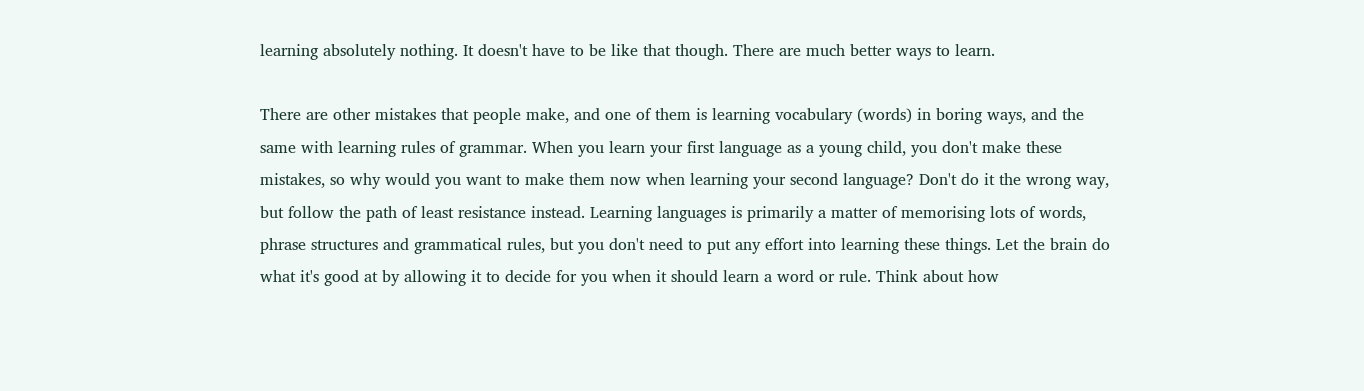learning absolutely nothing. It doesn't have to be like that though. There are much better ways to learn.

There are other mistakes that people make, and one of them is learning vocabulary (words) in boring ways, and the same with learning rules of grammar. When you learn your first language as a young child, you don't make these mistakes, so why would you want to make them now when learning your second language? Don't do it the wrong way, but follow the path of least resistance instead. Learning languages is primarily a matter of memorising lots of words, phrase structures and grammatical rules, but you don't need to put any effort into learning these things. Let the brain do what it's good at by allowing it to decide for you when it should learn a word or rule. Think about how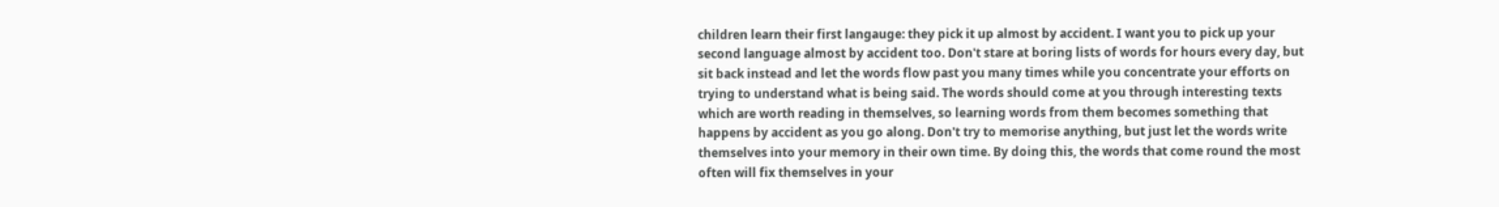children learn their first langauge: they pick it up almost by accident. I want you to pick up your second language almost by accident too. Don't stare at boring lists of words for hours every day, but sit back instead and let the words flow past you many times while you concentrate your efforts on trying to understand what is being said. The words should come at you through interesting texts which are worth reading in themselves, so learning words from them becomes something that happens by accident as you go along. Don't try to memorise anything, but just let the words write themselves into your memory in their own time. By doing this, the words that come round the most often will fix themselves in your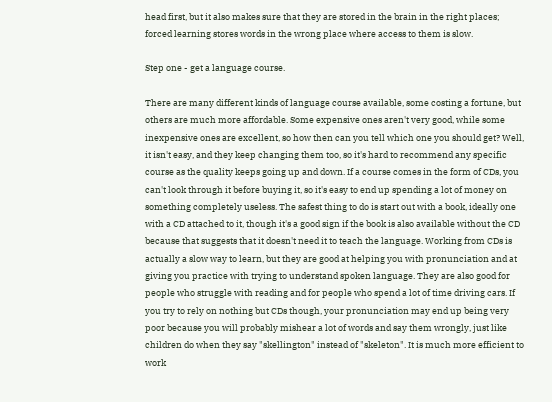head first, but it also makes sure that they are stored in the brain in the right places; forced learning stores words in the wrong place where access to them is slow.

Step one - get a language course.

There are many different kinds of language course available, some costing a fortune, but others are much more affordable. Some expensive ones aren't very good, while some inexpensive ones are excellent, so how then can you tell which one you should get? Well, it isn't easy, and they keep changing them too, so it's hard to recommend any specific course as the quality keeps going up and down. If a course comes in the form of CDs, you can't look through it before buying it, so it's easy to end up spending a lot of money on something completely useless. The safest thing to do is start out with a book, ideally one with a CD attached to it, though it's a good sign if the book is also available without the CD because that suggests that it doesn't need it to teach the language. Working from CDs is actually a slow way to learn, but they are good at helping you with pronunciation and at giving you practice with trying to understand spoken language. They are also good for people who struggle with reading and for people who spend a lot of time driving cars. If you try to rely on nothing but CDs though, your pronunciation may end up being very poor because you will probably mishear a lot of words and say them wrongly, just like children do when they say "skellington" instead of "skeleton". It is much more efficient to work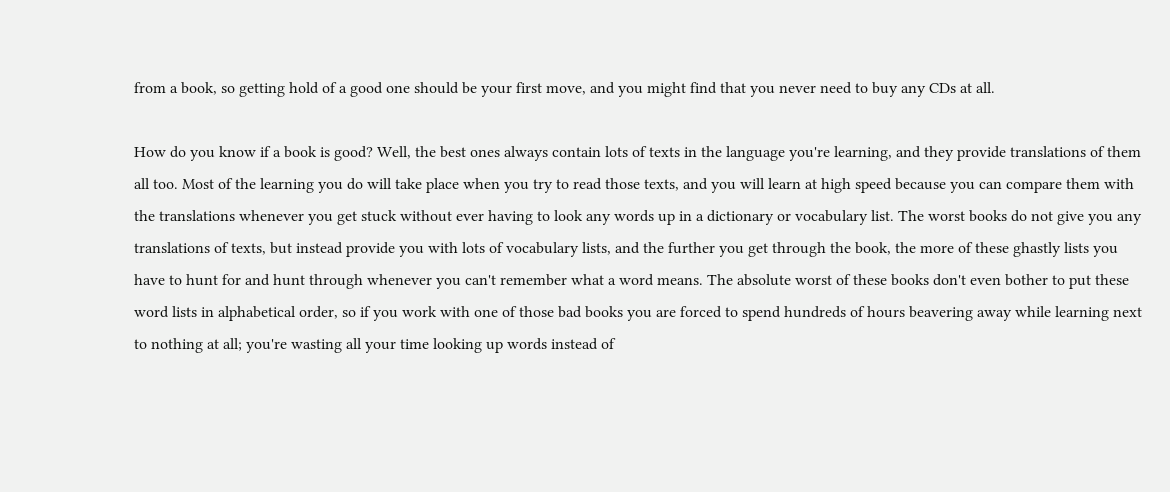from a book, so getting hold of a good one should be your first move, and you might find that you never need to buy any CDs at all.

How do you know if a book is good? Well, the best ones always contain lots of texts in the language you're learning, and they provide translations of them all too. Most of the learning you do will take place when you try to read those texts, and you will learn at high speed because you can compare them with the translations whenever you get stuck without ever having to look any words up in a dictionary or vocabulary list. The worst books do not give you any translations of texts, but instead provide you with lots of vocabulary lists, and the further you get through the book, the more of these ghastly lists you have to hunt for and hunt through whenever you can't remember what a word means. The absolute worst of these books don't even bother to put these word lists in alphabetical order, so if you work with one of those bad books you are forced to spend hundreds of hours beavering away while learning next to nothing at all; you're wasting all your time looking up words instead of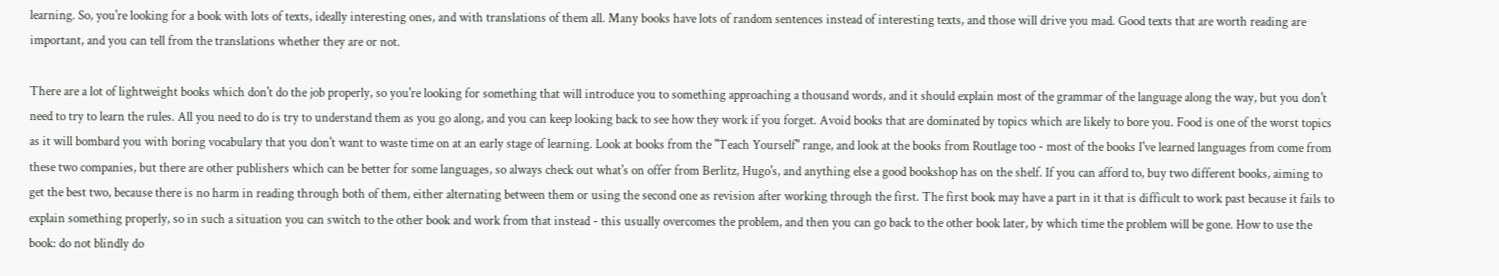learning. So, you're looking for a book with lots of texts, ideally interesting ones, and with translations of them all. Many books have lots of random sentences instead of interesting texts, and those will drive you mad. Good texts that are worth reading are important, and you can tell from the translations whether they are or not.

There are a lot of lightweight books which don't do the job properly, so you're looking for something that will introduce you to something approaching a thousand words, and it should explain most of the grammar of the language along the way, but you don't need to try to learn the rules. All you need to do is try to understand them as you go along, and you can keep looking back to see how they work if you forget. Avoid books that are dominated by topics which are likely to bore you. Food is one of the worst topics as it will bombard you with boring vocabulary that you don't want to waste time on at an early stage of learning. Look at books from the "Teach Yourself" range, and look at the books from Routlage too - most of the books I've learned languages from come from these two companies, but there are other publishers which can be better for some languages, so always check out what's on offer from Berlitz, Hugo's, and anything else a good bookshop has on the shelf. If you can afford to, buy two different books, aiming to get the best two, because there is no harm in reading through both of them, either alternating between them or using the second one as revision after working through the first. The first book may have a part in it that is difficult to work past because it fails to explain something properly, so in such a situation you can switch to the other book and work from that instead - this usually overcomes the problem, and then you can go back to the other book later, by which time the problem will be gone. How to use the book: do not blindly do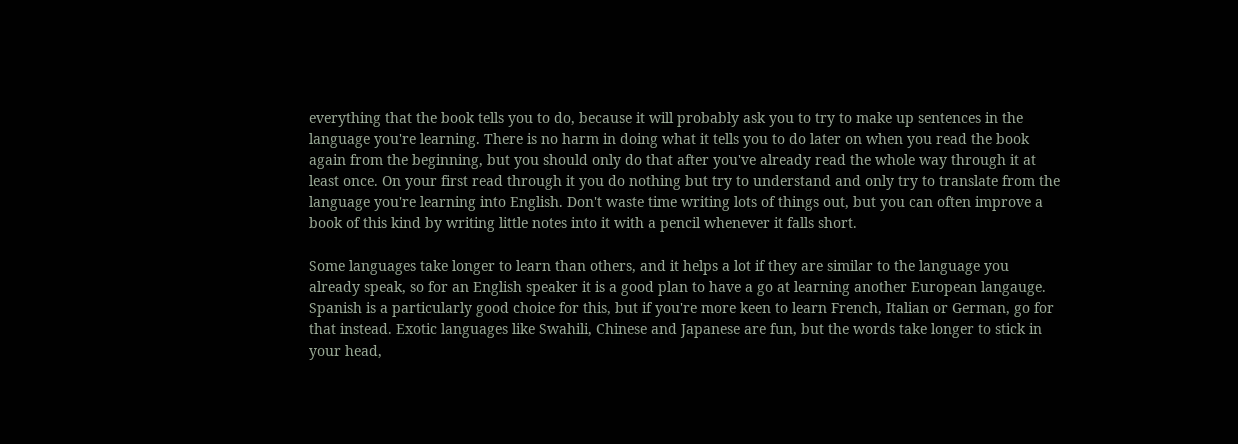everything that the book tells you to do, because it will probably ask you to try to make up sentences in the language you're learning. There is no harm in doing what it tells you to do later on when you read the book again from the beginning, but you should only do that after you've already read the whole way through it at least once. On your first read through it you do nothing but try to understand and only try to translate from the language you're learning into English. Don't waste time writing lots of things out, but you can often improve a book of this kind by writing little notes into it with a pencil whenever it falls short.

Some languages take longer to learn than others, and it helps a lot if they are similar to the language you already speak, so for an English speaker it is a good plan to have a go at learning another European langauge. Spanish is a particularly good choice for this, but if you're more keen to learn French, Italian or German, go for that instead. Exotic languages like Swahili, Chinese and Japanese are fun, but the words take longer to stick in your head,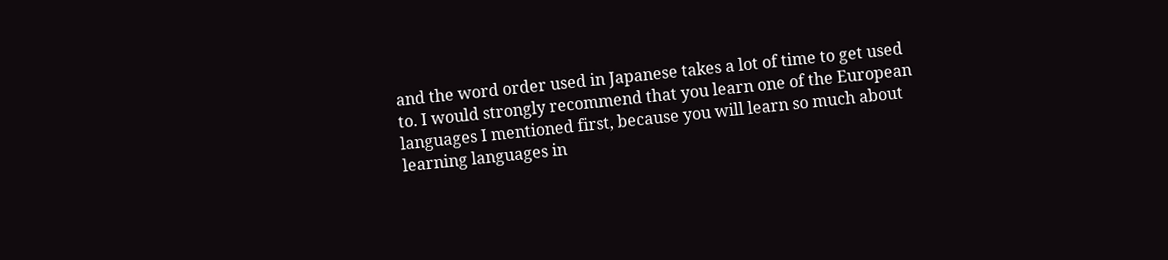and the word order used in Japanese takes a lot of time to get used to. I would strongly recommend that you learn one of the European languages I mentioned first, because you will learn so much about learning languages in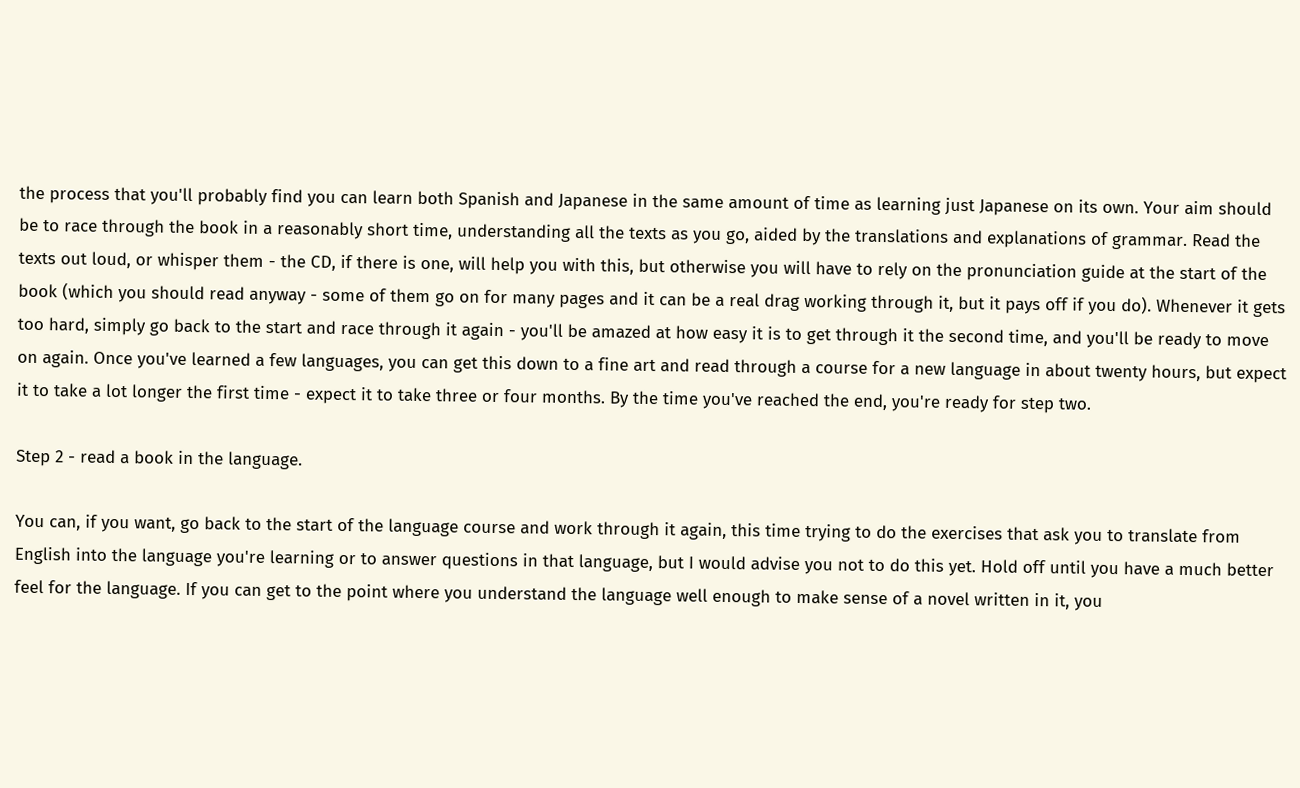the process that you'll probably find you can learn both Spanish and Japanese in the same amount of time as learning just Japanese on its own. Your aim should be to race through the book in a reasonably short time, understanding all the texts as you go, aided by the translations and explanations of grammar. Read the texts out loud, or whisper them - the CD, if there is one, will help you with this, but otherwise you will have to rely on the pronunciation guide at the start of the book (which you should read anyway - some of them go on for many pages and it can be a real drag working through it, but it pays off if you do). Whenever it gets too hard, simply go back to the start and race through it again - you'll be amazed at how easy it is to get through it the second time, and you'll be ready to move on again. Once you've learned a few languages, you can get this down to a fine art and read through a course for a new language in about twenty hours, but expect it to take a lot longer the first time - expect it to take three or four months. By the time you've reached the end, you're ready for step two.

Step 2 - read a book in the language.

You can, if you want, go back to the start of the language course and work through it again, this time trying to do the exercises that ask you to translate from English into the language you're learning or to answer questions in that language, but I would advise you not to do this yet. Hold off until you have a much better feel for the language. If you can get to the point where you understand the language well enough to make sense of a novel written in it, you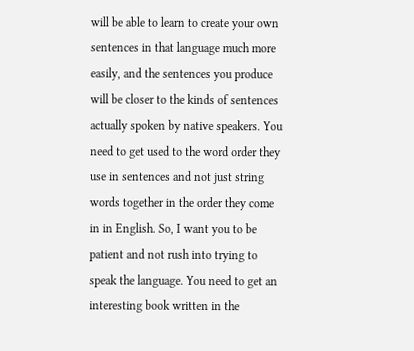will be able to learn to create your own sentences in that language much more easily, and the sentences you produce will be closer to the kinds of sentences actually spoken by native speakers. You need to get used to the word order they use in sentences and not just string words together in the order they come in in English. So, I want you to be patient and not rush into trying to speak the language. You need to get an interesting book written in the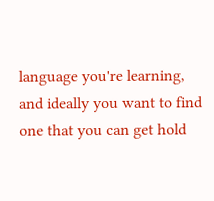language you're learning, and ideally you want to find one that you can get hold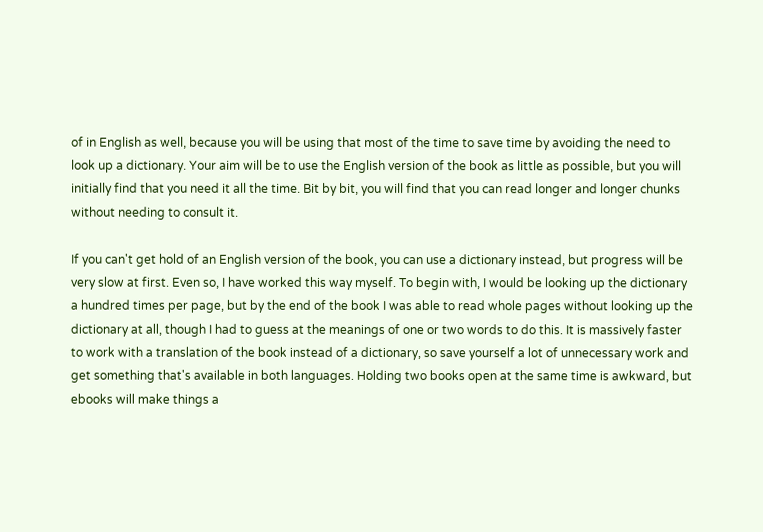of in English as well, because you will be using that most of the time to save time by avoiding the need to look up a dictionary. Your aim will be to use the English version of the book as little as possible, but you will initially find that you need it all the time. Bit by bit, you will find that you can read longer and longer chunks without needing to consult it.

If you can't get hold of an English version of the book, you can use a dictionary instead, but progress will be very slow at first. Even so, I have worked this way myself. To begin with, I would be looking up the dictionary a hundred times per page, but by the end of the book I was able to read whole pages without looking up the dictionary at all, though I had to guess at the meanings of one or two words to do this. It is massively faster to work with a translation of the book instead of a dictionary, so save yourself a lot of unnecessary work and get something that's available in both languages. Holding two books open at the same time is awkward, but ebooks will make things a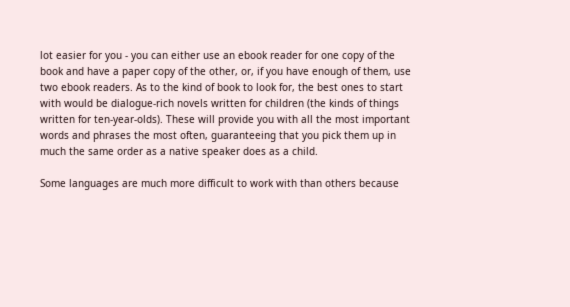lot easier for you - you can either use an ebook reader for one copy of the book and have a paper copy of the other, or, if you have enough of them, use two ebook readers. As to the kind of book to look for, the best ones to start with would be dialogue-rich novels written for children (the kinds of things written for ten-year-olds). These will provide you with all the most important words and phrases the most often, guaranteeing that you pick them up in much the same order as a native speaker does as a child.

Some languages are much more difficult to work with than others because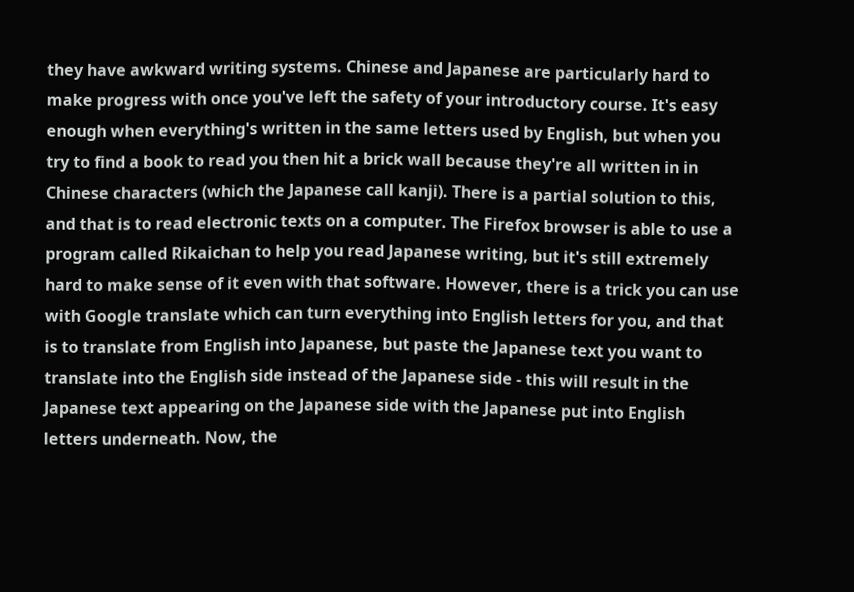they have awkward writing systems. Chinese and Japanese are particularly hard to make progress with once you've left the safety of your introductory course. It's easy enough when everything's written in the same letters used by English, but when you try to find a book to read you then hit a brick wall because they're all written in in Chinese characters (which the Japanese call kanji). There is a partial solution to this, and that is to read electronic texts on a computer. The Firefox browser is able to use a program called Rikaichan to help you read Japanese writing, but it's still extremely hard to make sense of it even with that software. However, there is a trick you can use with Google translate which can turn everything into English letters for you, and that is to translate from English into Japanese, but paste the Japanese text you want to translate into the English side instead of the Japanese side - this will result in the Japanese text appearing on the Japanese side with the Japanese put into English letters underneath. Now, the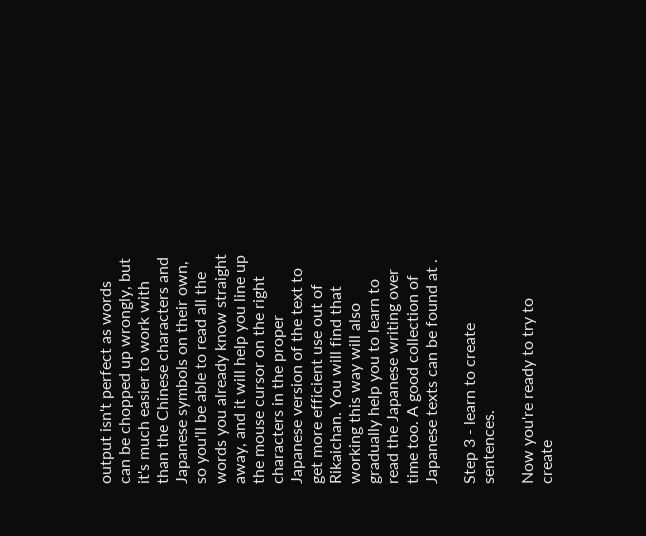output isn't perfect as words can be chopped up wrongly, but it's much easier to work with than the Chinese characters and Japanese symbols on their own, so you'll be able to read all the words you already know straight away, and it will help you line up the mouse cursor on the right characters in the proper Japanese version of the text to get more efficient use out of Rikaichan. You will find that working this way will also gradually help you to learn to read the Japanese writing over time too. A good collection of Japanese texts can be found at .

Step 3 - learn to create sentences.

Now you're ready to try to create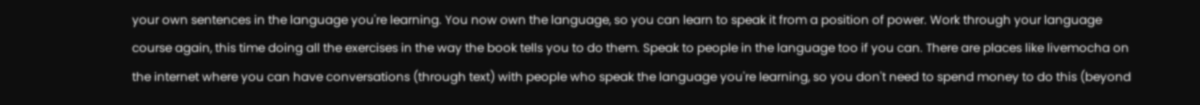your own sentences in the language you're learning. You now own the language, so you can learn to speak it from a position of power. Work through your language course again, this time doing all the exercises in the way the book tells you to do them. Speak to people in the language too if you can. There are places like livemocha on the internet where you can have conversations (through text) with people who speak the language you're learning, so you don't need to spend money to do this (beyond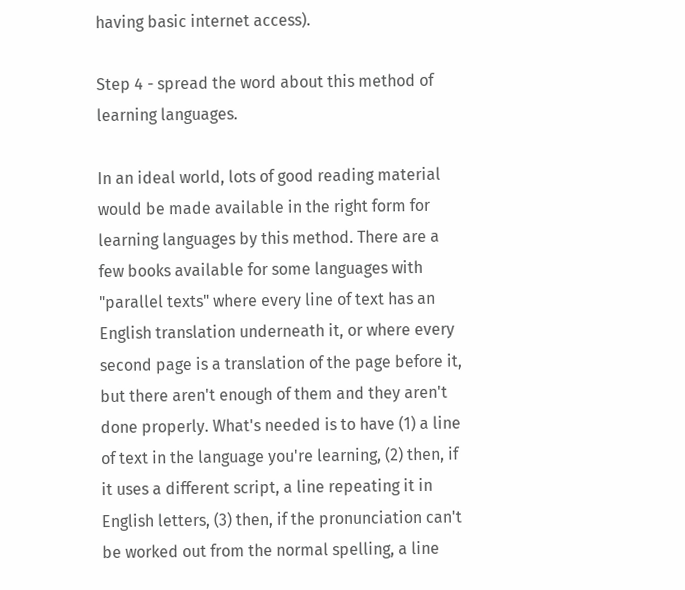having basic internet access).

Step 4 - spread the word about this method of learning languages.

In an ideal world, lots of good reading material would be made available in the right form for learning languages by this method. There are a few books available for some languages with "parallel texts" where every line of text has an English translation underneath it, or where every second page is a translation of the page before it, but there aren't enough of them and they aren't done properly. What's needed is to have (1) a line of text in the language you're learning, (2) then, if it uses a different script, a line repeating it in English letters, (3) then, if the pronunciation can't be worked out from the normal spelling, a line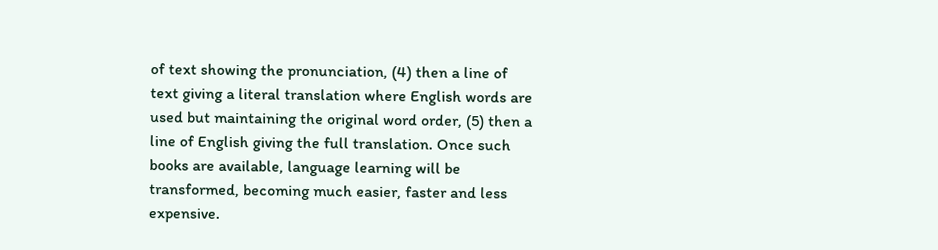of text showing the pronunciation, (4) then a line of text giving a literal translation where English words are used but maintaining the original word order, (5) then a line of English giving the full translation. Once such books are available, language learning will be transformed, becoming much easier, faster and less expensive.